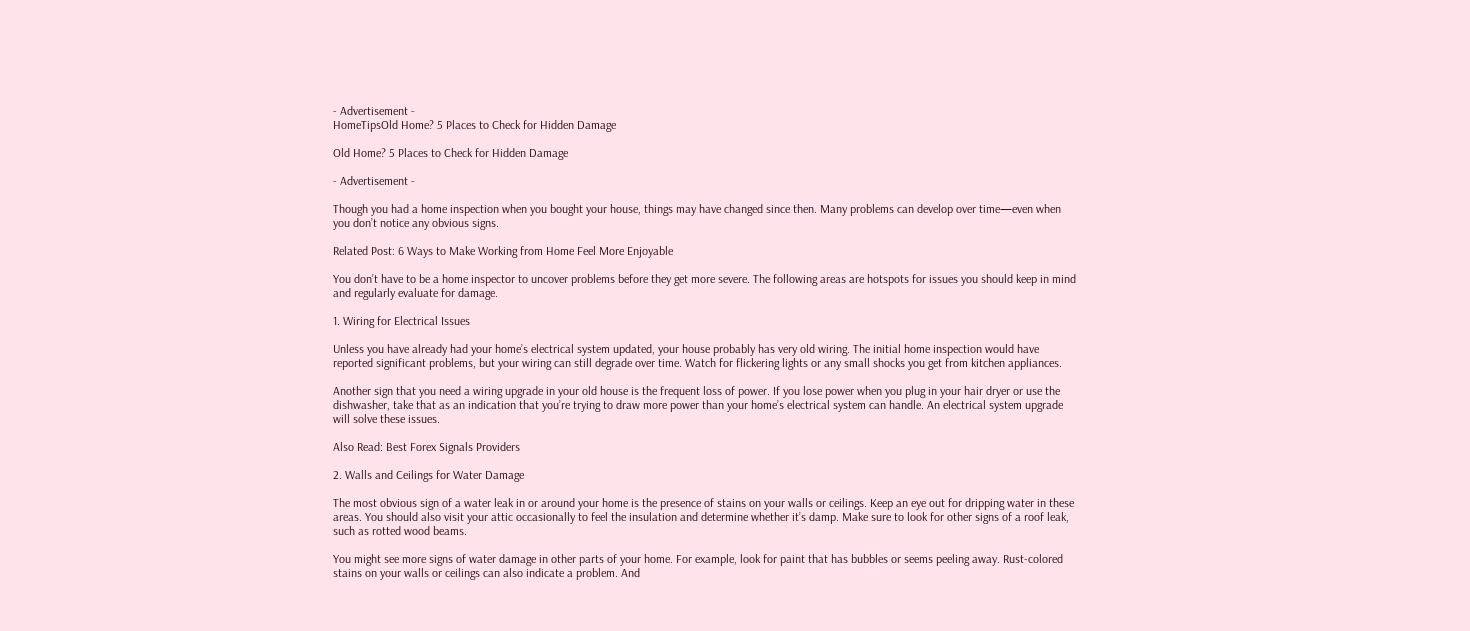- Advertisement -
HomeTipsOld Home? 5 Places to Check for Hidden Damage

Old Home? 5 Places to Check for Hidden Damage

- Advertisement -

Though you had a home inspection when you bought your house, things may have changed since then. Many problems can develop over time—even when you don’t notice any obvious signs.

Related Post: 6 Ways to Make Working from Home Feel More Enjoyable

You don’t have to be a home inspector to uncover problems before they get more severe. The following areas are hotspots for issues you should keep in mind and regularly evaluate for damage.

1. Wiring for Electrical Issues

Unless you have already had your home’s electrical system updated, your house probably has very old wiring. The initial home inspection would have reported significant problems, but your wiring can still degrade over time. Watch for flickering lights or any small shocks you get from kitchen appliances.

Another sign that you need a wiring upgrade in your old house is the frequent loss of power. If you lose power when you plug in your hair dryer or use the dishwasher, take that as an indication that you’re trying to draw more power than your home’s electrical system can handle. An electrical system upgrade will solve these issues.

Also Read: Best Forex Signals Providers

2. Walls and Ceilings for Water Damage

The most obvious sign of a water leak in or around your home is the presence of stains on your walls or ceilings. Keep an eye out for dripping water in these areas. You should also visit your attic occasionally to feel the insulation and determine whether it’s damp. Make sure to look for other signs of a roof leak, such as rotted wood beams.

You might see more signs of water damage in other parts of your home. For example, look for paint that has bubbles or seems peeling away. Rust-colored stains on your walls or ceilings can also indicate a problem. And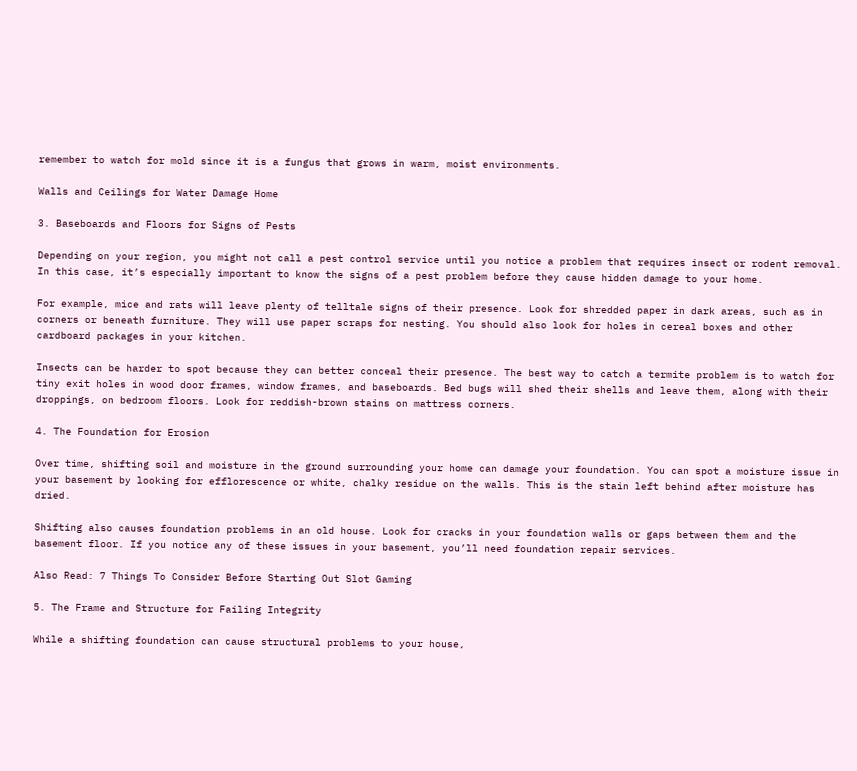remember to watch for mold since it is a fungus that grows in warm, moist environments.

Walls and Ceilings for Water Damage Home

3. Baseboards and Floors for Signs of Pests

Depending on your region, you might not call a pest control service until you notice a problem that requires insect or rodent removal. In this case, it’s especially important to know the signs of a pest problem before they cause hidden damage to your home.

For example, mice and rats will leave plenty of telltale signs of their presence. Look for shredded paper in dark areas, such as in corners or beneath furniture. They will use paper scraps for nesting. You should also look for holes in cereal boxes and other cardboard packages in your kitchen.

Insects can be harder to spot because they can better conceal their presence. The best way to catch a termite problem is to watch for tiny exit holes in wood door frames, window frames, and baseboards. Bed bugs will shed their shells and leave them, along with their droppings, on bedroom floors. Look for reddish-brown stains on mattress corners.

4. The Foundation for Erosion

Over time, shifting soil and moisture in the ground surrounding your home can damage your foundation. You can spot a moisture issue in your basement by looking for efflorescence or white, chalky residue on the walls. This is the stain left behind after moisture has dried.

Shifting also causes foundation problems in an old house. Look for cracks in your foundation walls or gaps between them and the basement floor. If you notice any of these issues in your basement, you’ll need foundation repair services.

Also Read: 7 Things To Consider Before Starting Out Slot Gaming

5. The Frame and Structure for Failing Integrity

While a shifting foundation can cause structural problems to your house,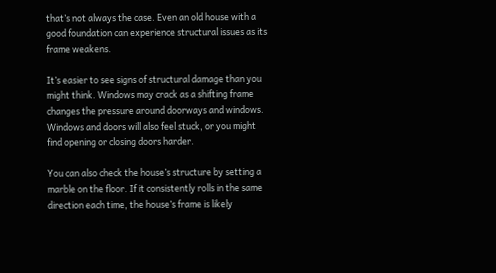that’s not always the case. Even an old house with a good foundation can experience structural issues as its frame weakens.

It’s easier to see signs of structural damage than you might think. Windows may crack as a shifting frame changes the pressure around doorways and windows. Windows and doors will also feel stuck, or you might find opening or closing doors harder.

You can also check the house’s structure by setting a marble on the floor. If it consistently rolls in the same direction each time, the house’s frame is likely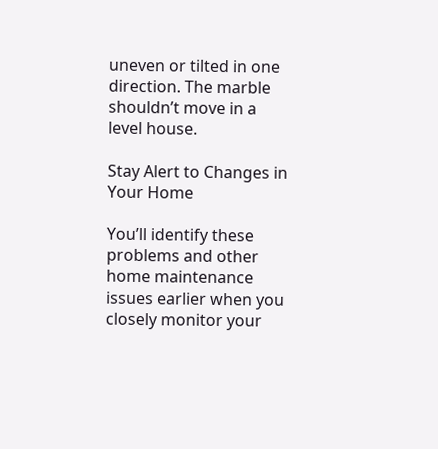uneven or tilted in one direction. The marble shouldn’t move in a level house.

Stay Alert to Changes in Your Home

You’ll identify these problems and other home maintenance issues earlier when you closely monitor your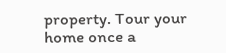property. Tour your home once a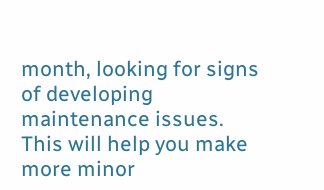month, looking for signs of developing maintenance issues. This will help you make more minor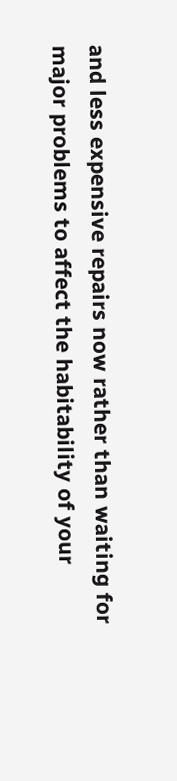and less expensive repairs now rather than waiting for major problems to affect the habitability of your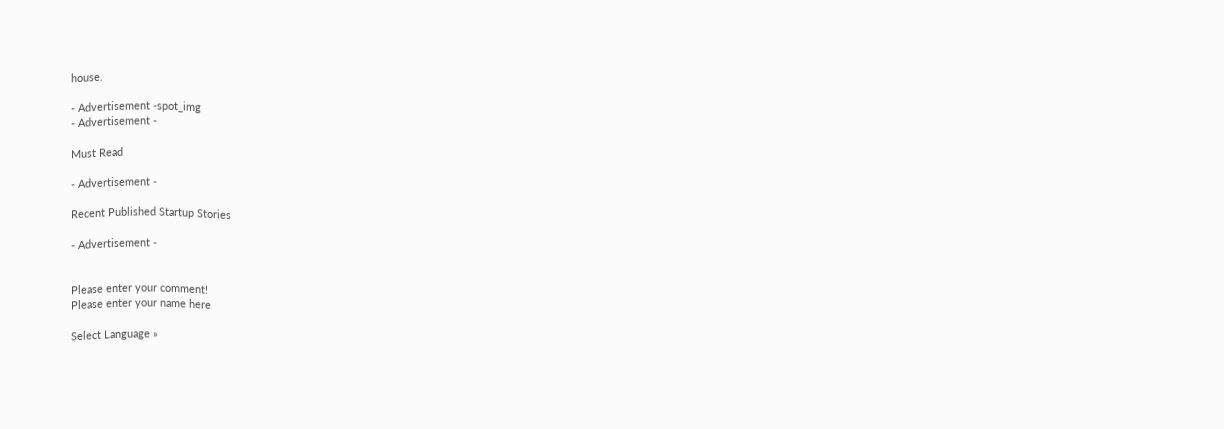house.

- Advertisement -spot_img
- Advertisement -

Must Read

- Advertisement -

Recent Published Startup Stories

- Advertisement -


Please enter your comment!
Please enter your name here

Select Language »